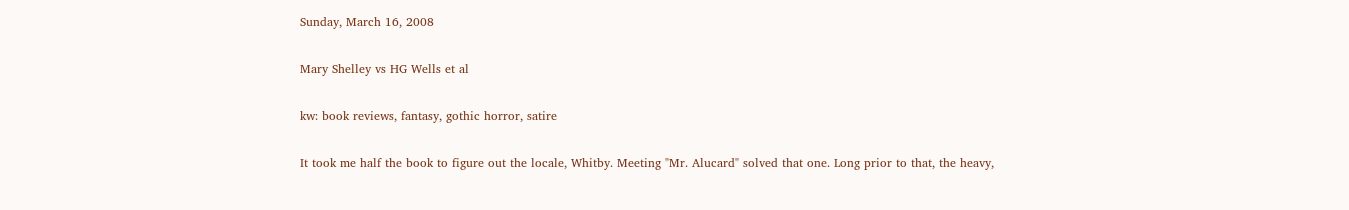Sunday, March 16, 2008

Mary Shelley vs HG Wells et al

kw: book reviews, fantasy, gothic horror, satire

It took me half the book to figure out the locale, Whitby. Meeting "Mr. Alucard" solved that one. Long prior to that, the heavy,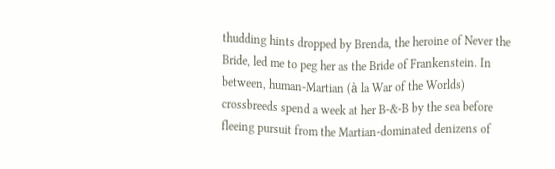thudding hints dropped by Brenda, the heroine of Never the Bride, led me to peg her as the Bride of Frankenstein. In between, human-Martian (à la War of the Worlds) crossbreeds spend a week at her B-&-B by the sea before fleeing pursuit from the Martian-dominated denizens of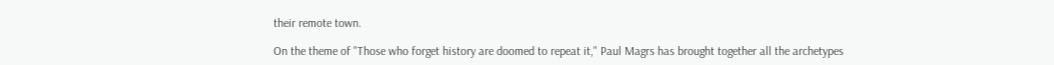their remote town.

On the theme of "Those who forget history are doomed to repeat it," Paul Magrs has brought together all the archetypes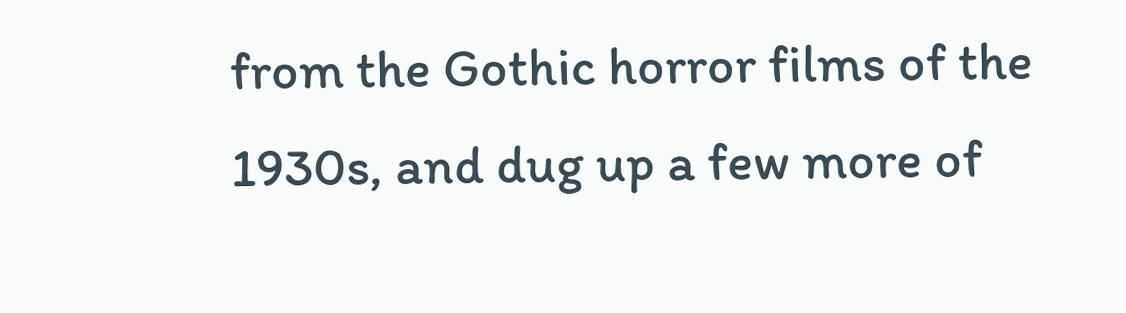from the Gothic horror films of the 1930s, and dug up a few more of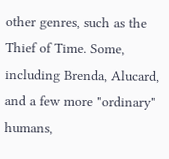other genres, such as the Thief of Time. Some, including Brenda, Alucard, and a few more "ordinary" humans,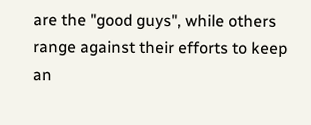are the "good guys", while others range against their efforts to keep an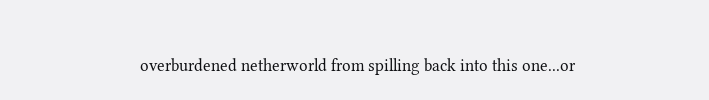overburdened netherworld from spilling back into this one...or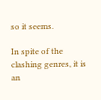so it seems.

In spite of the clashing genres, it is an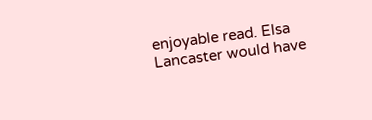enjoyable read. Elsa Lancaster would have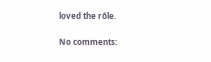loved the rôle.

No comments: